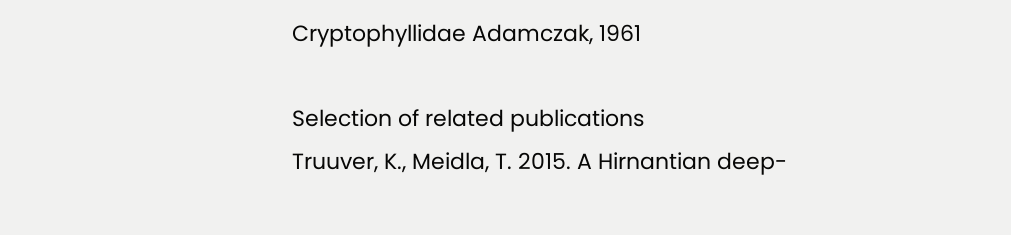Cryptophyllidae Adamczak, 1961

Selection of related publications
Truuver, K., Meidla, T. 2015. A Hirnantian deep-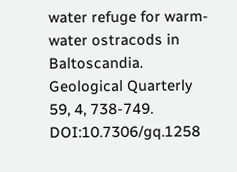water refuge for warm-water ostracods in Baltoscandia. Geological Quarterly 59, 4, 738-749. DOI:10.7306/gq.1258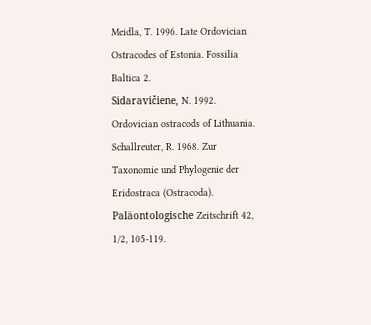Meidla, T. 1996. Late Ordovician Ostracodes of Estonia. Fossilia Baltica 2.
Sidaravičiene, N. 1992. Ordovician ostracods of Lithuania.
Schallreuter, R. 1968. Zur Taxonomie und Phylogenie der Eridostraca (Ostracoda). Paläontologische Zeitschrift 42, 1/2, 105-119.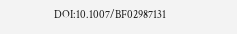DOI:10.1007/BF02987131